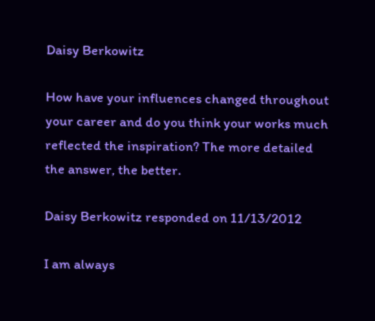Daisy Berkowitz

How have your influences changed throughout your career and do you think your works much reflected the inspiration? The more detailed the answer, the better.

Daisy Berkowitz responded on 11/13/2012

I am always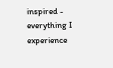inspired - everything I experience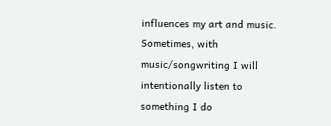influences my art and music. Sometimes, with music/songwriting I will intentionally listen to something I do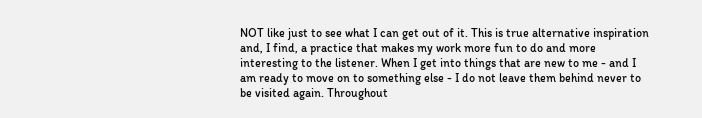NOT like just to see what I can get out of it. This is true alternative inspiration and, I find, a practice that makes my work more fun to do and more interesting to the listener. When I get into things that are new to me - and I am ready to move on to something else - I do not leave them behind never to be visited again. Throughout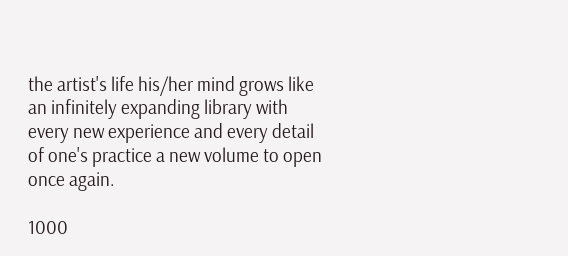the artist's life his/her mind grows like an infinitely expanding library with every new experience and every detail of one's practice a new volume to open once again.

1000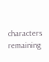characters remaining